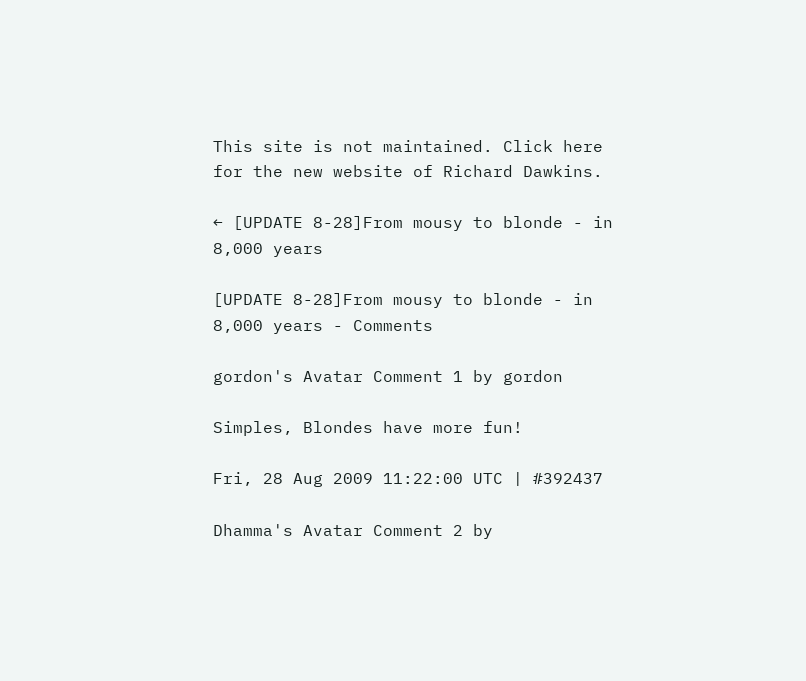This site is not maintained. Click here for the new website of Richard Dawkins.

← [UPDATE 8-28]From mousy to blonde - in 8,000 years

[UPDATE 8-28]From mousy to blonde - in 8,000 years - Comments

gordon's Avatar Comment 1 by gordon

Simples, Blondes have more fun!

Fri, 28 Aug 2009 11:22:00 UTC | #392437

Dhamma's Avatar Comment 2 by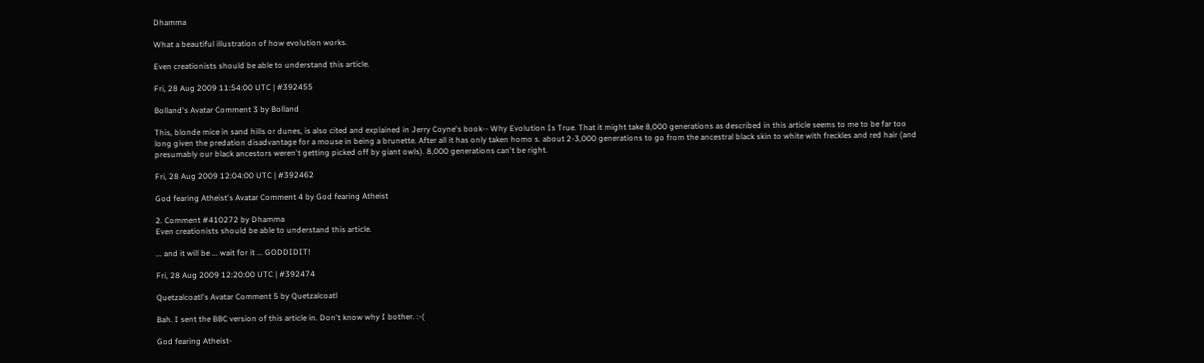Dhamma

What a beautiful illustration of how evolution works.

Even creationists should be able to understand this article.

Fri, 28 Aug 2009 11:54:00 UTC | #392455

Bolland's Avatar Comment 3 by Bolland

This, blonde mice in sand hills or dunes, is also cited and explained in Jerry Coyne's book-- Why Evolution Is True. That it might take 8,000 generations as described in this article seems to me to be far too long given the predation disadvantage for a mouse in being a brunette. After all it has only taken homo s. about 2-3,000 generations to go from the ancestral black skin to white with freckles and red hair (and presumably our black ancestors weren't getting picked off by giant owls). 8,000 generations can't be right.

Fri, 28 Aug 2009 12:04:00 UTC | #392462

God fearing Atheist's Avatar Comment 4 by God fearing Atheist

2. Comment #410272 by Dhamma
Even creationists should be able to understand this article.

... and it will be ... wait for it ... GODDIDIT!

Fri, 28 Aug 2009 12:20:00 UTC | #392474

Quetzalcoatl's Avatar Comment 5 by Quetzalcoatl

Bah. I sent the BBC version of this article in. Don't know why I bother. :-(

God fearing Atheist-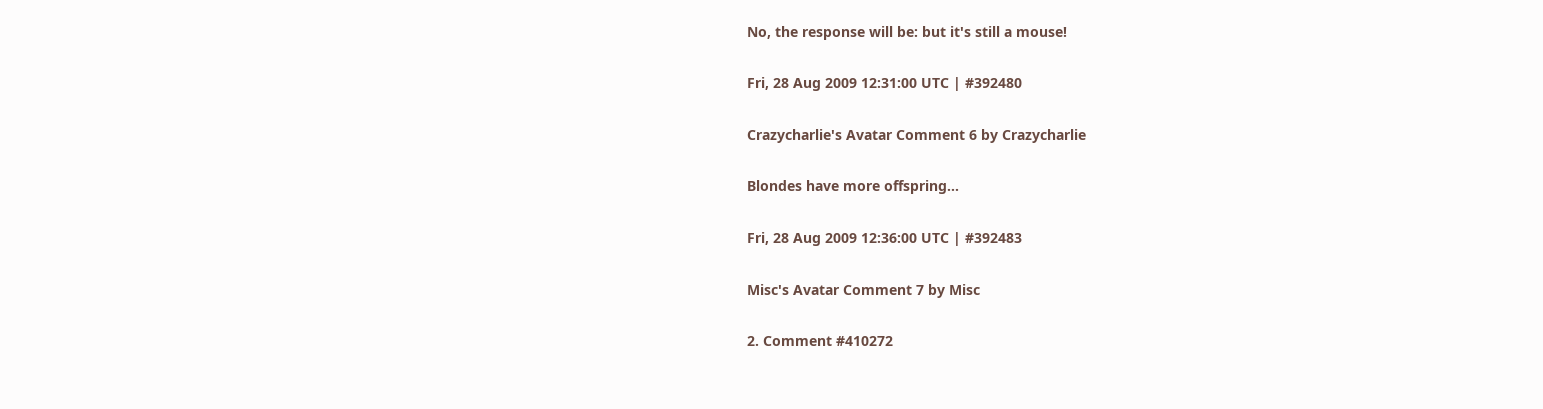No, the response will be: but it's still a mouse!

Fri, 28 Aug 2009 12:31:00 UTC | #392480

Crazycharlie's Avatar Comment 6 by Crazycharlie

Blondes have more offspring...

Fri, 28 Aug 2009 12:36:00 UTC | #392483

Misc's Avatar Comment 7 by Misc

2. Comment #410272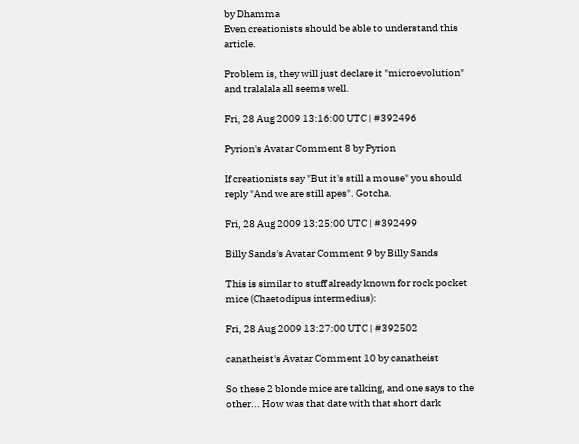by Dhamma
Even creationists should be able to understand this article.

Problem is, they will just declare it "microevolution" and tralalala all seems well.

Fri, 28 Aug 2009 13:16:00 UTC | #392496

Pyrion's Avatar Comment 8 by Pyrion

If creationists say "But it's still a mouse" you should reply "And we are still apes". Gotcha.

Fri, 28 Aug 2009 13:25:00 UTC | #392499

Billy Sands's Avatar Comment 9 by Billy Sands

This is similar to stuff already known for rock pocket mice (Chaetodipus intermedius):

Fri, 28 Aug 2009 13:27:00 UTC | #392502

canatheist's Avatar Comment 10 by canatheist

So these 2 blonde mice are talking, and one says to the other... How was that date with that short dark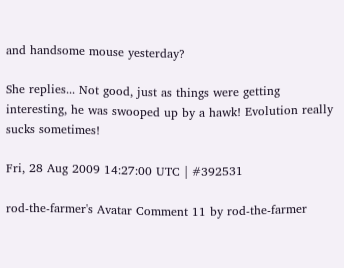and handsome mouse yesterday?

She replies... Not good, just as things were getting interesting, he was swooped up by a hawk! Evolution really sucks sometimes!

Fri, 28 Aug 2009 14:27:00 UTC | #392531

rod-the-farmer's Avatar Comment 11 by rod-the-farmer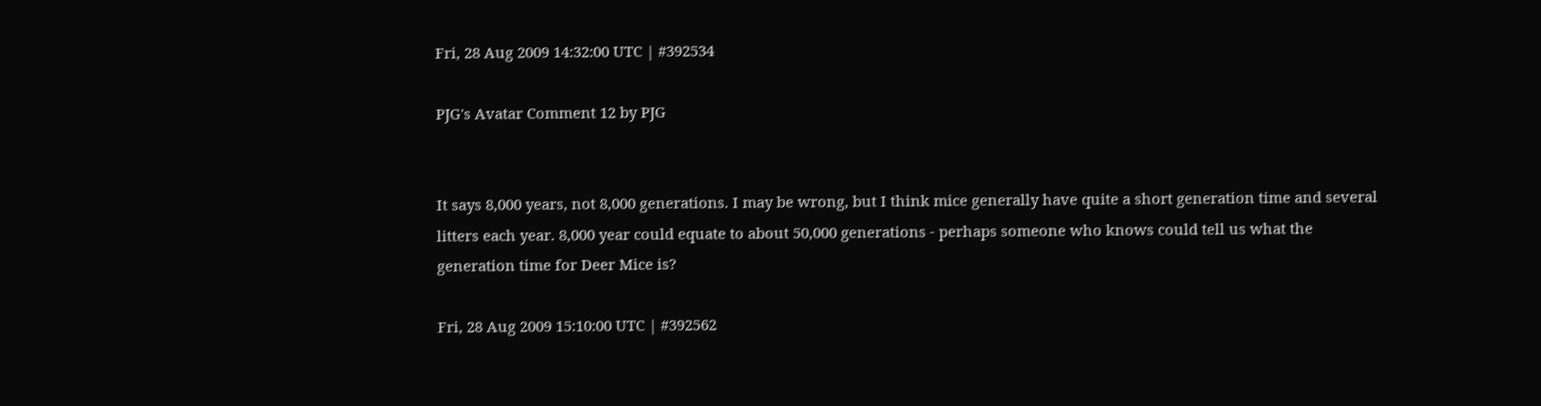Fri, 28 Aug 2009 14:32:00 UTC | #392534

PJG's Avatar Comment 12 by PJG


It says 8,000 years, not 8,000 generations. I may be wrong, but I think mice generally have quite a short generation time and several litters each year. 8,000 year could equate to about 50,000 generations - perhaps someone who knows could tell us what the generation time for Deer Mice is?

Fri, 28 Aug 2009 15:10:00 UTC | #392562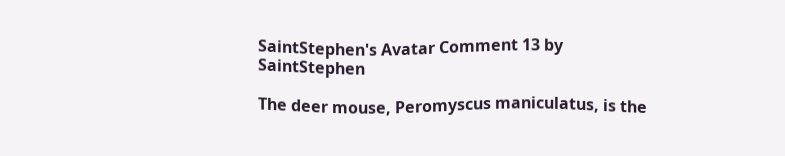SaintStephen's Avatar Comment 13 by SaintStephen

The deer mouse, Peromyscus maniculatus, is the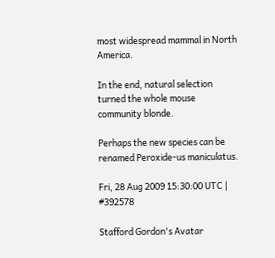most widespread mammal in North America.

In the end, natural selection turned the whole mouse community blonde.

Perhaps the new species can be renamed Peroxide-us maniculatus.

Fri, 28 Aug 2009 15:30:00 UTC | #392578

Stafford Gordon's Avatar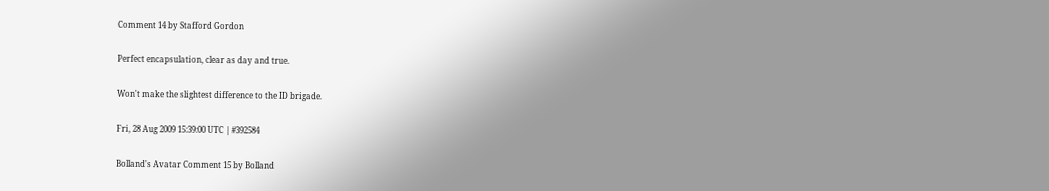Comment 14 by Stafford Gordon

Perfect encapsulation, clear as day and true.

Won't make the slightest difference to the ID brigade.

Fri, 28 Aug 2009 15:39:00 UTC | #392584

Bolland's Avatar Comment 15 by Bolland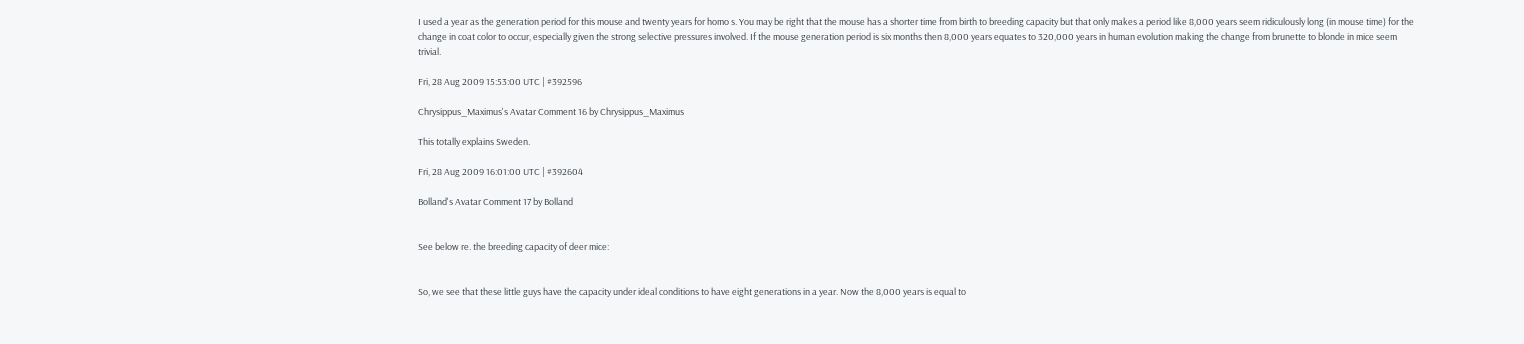I used a year as the generation period for this mouse and twenty years for homo s. You may be right that the mouse has a shorter time from birth to breeding capacity but that only makes a period like 8,000 years seem ridiculously long (in mouse time) for the change in coat color to occur, especially given the strong selective pressures involved. If the mouse generation period is six months then 8,000 years equates to 320,000 years in human evolution making the change from brunette to blonde in mice seem trivial.

Fri, 28 Aug 2009 15:53:00 UTC | #392596

Chrysippus_Maximus's Avatar Comment 16 by Chrysippus_Maximus

This totally explains Sweden.

Fri, 28 Aug 2009 16:01:00 UTC | #392604

Bolland's Avatar Comment 17 by Bolland


See below re. the breeding capacity of deer mice:


So, we see that these little guys have the capacity under ideal conditions to have eight generations in a year. Now the 8,000 years is equal to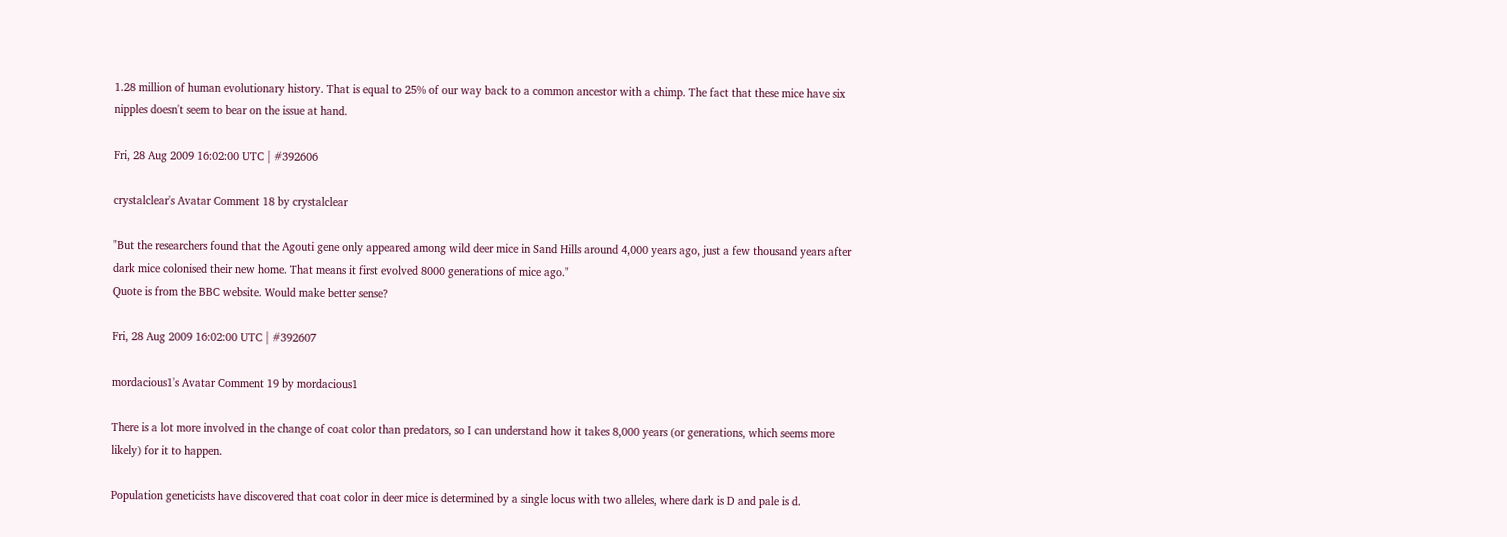1.28 million of human evolutionary history. That is equal to 25% of our way back to a common ancestor with a chimp. The fact that these mice have six nipples doesn't seem to bear on the issue at hand.

Fri, 28 Aug 2009 16:02:00 UTC | #392606

crystalclear's Avatar Comment 18 by crystalclear

"But the researchers found that the Agouti gene only appeared among wild deer mice in Sand Hills around 4,000 years ago, just a few thousand years after dark mice colonised their new home. That means it first evolved 8000 generations of mice ago."
Quote is from the BBC website. Would make better sense?

Fri, 28 Aug 2009 16:02:00 UTC | #392607

mordacious1's Avatar Comment 19 by mordacious1

There is a lot more involved in the change of coat color than predators, so I can understand how it takes 8,000 years (or generations, which seems more likely) for it to happen.

Population geneticists have discovered that coat color in deer mice is determined by a single locus with two alleles, where dark is D and pale is d.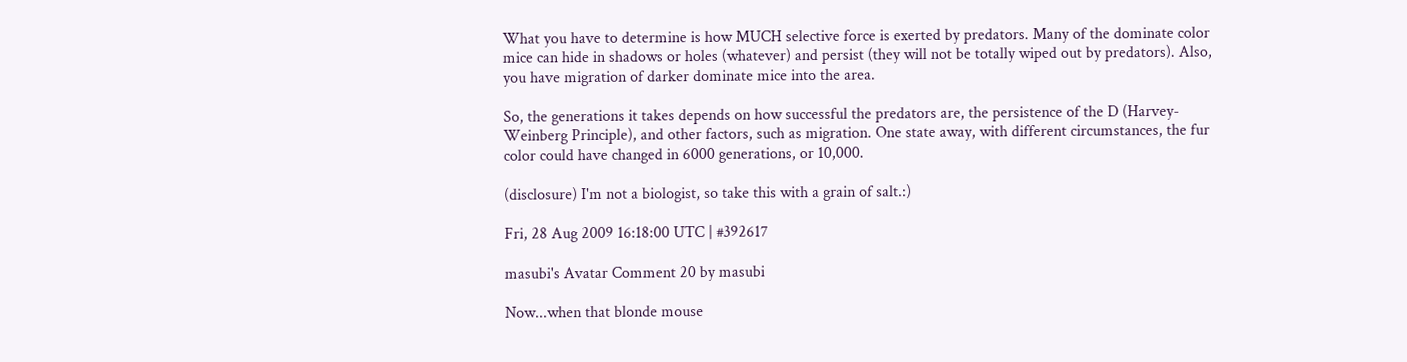What you have to determine is how MUCH selective force is exerted by predators. Many of the dominate color mice can hide in shadows or holes (whatever) and persist (they will not be totally wiped out by predators). Also, you have migration of darker dominate mice into the area.

So, the generations it takes depends on how successful the predators are, the persistence of the D (Harvey-Weinberg Principle), and other factors, such as migration. One state away, with different circumstances, the fur color could have changed in 6000 generations, or 10,000.

(disclosure) I'm not a biologist, so take this with a grain of salt.:)

Fri, 28 Aug 2009 16:18:00 UTC | #392617

masubi's Avatar Comment 20 by masubi

Now...when that blonde mouse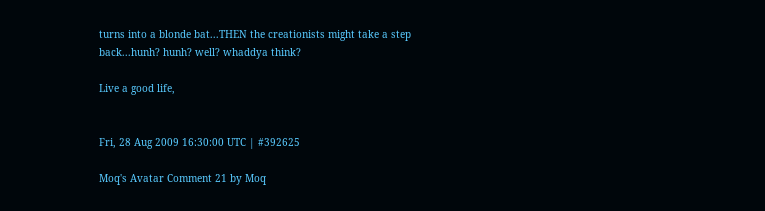turns into a blonde bat...THEN the creationists might take a step back...hunh? hunh? well? whaddya think?

Live a good life,


Fri, 28 Aug 2009 16:30:00 UTC | #392625

Moq's Avatar Comment 21 by Moq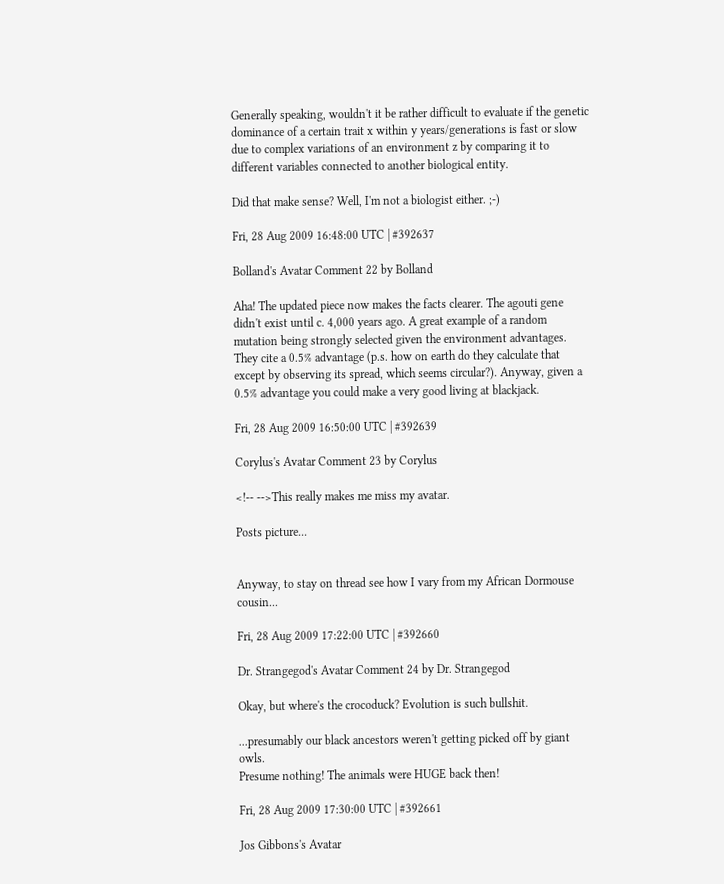Generally speaking, wouldn't it be rather difficult to evaluate if the genetic dominance of a certain trait x within y years/generations is fast or slow due to complex variations of an environment z by comparing it to different variables connected to another biological entity.

Did that make sense? Well, I'm not a biologist either. ;-)

Fri, 28 Aug 2009 16:48:00 UTC | #392637

Bolland's Avatar Comment 22 by Bolland

Aha! The updated piece now makes the facts clearer. The agouti gene didn't exist until c. 4,000 years ago. A great example of a random mutation being strongly selected given the environment advantages. They cite a 0.5% advantage (p.s. how on earth do they calculate that except by observing its spread, which seems circular?). Anyway, given a 0.5% advantage you could make a very good living at blackjack.

Fri, 28 Aug 2009 16:50:00 UTC | #392639

Corylus's Avatar Comment 23 by Corylus

<!-- -->This really makes me miss my avatar.

Posts picture...


Anyway, to stay on thread see how I vary from my African Dormouse cousin...

Fri, 28 Aug 2009 17:22:00 UTC | #392660

Dr. Strangegod's Avatar Comment 24 by Dr. Strangegod

Okay, but where's the crocoduck? Evolution is such bullshit.

...presumably our black ancestors weren't getting picked off by giant owls.
Presume nothing! The animals were HUGE back then!

Fri, 28 Aug 2009 17:30:00 UTC | #392661

Jos Gibbons's Avatar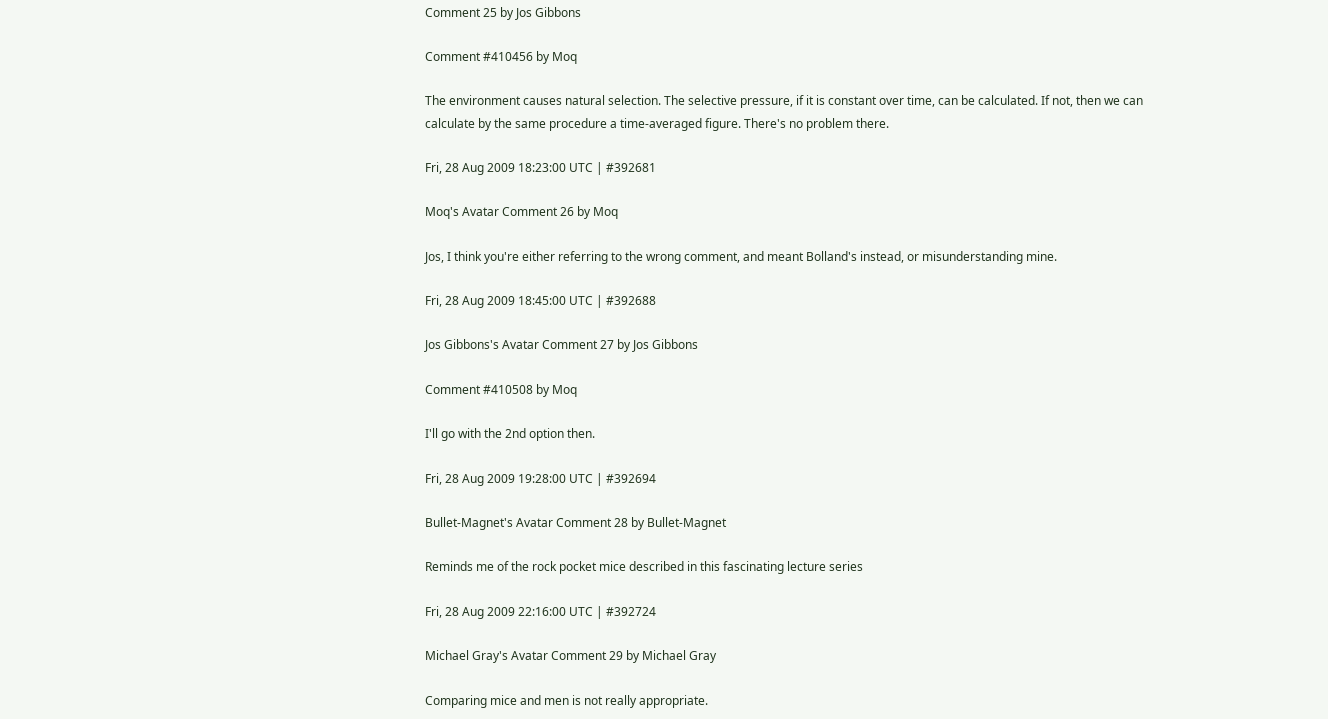Comment 25 by Jos Gibbons

Comment #410456 by Moq

The environment causes natural selection. The selective pressure, if it is constant over time, can be calculated. If not, then we can calculate by the same procedure a time-averaged figure. There's no problem there.

Fri, 28 Aug 2009 18:23:00 UTC | #392681

Moq's Avatar Comment 26 by Moq

Jos, I think you're either referring to the wrong comment, and meant Bolland's instead, or misunderstanding mine.

Fri, 28 Aug 2009 18:45:00 UTC | #392688

Jos Gibbons's Avatar Comment 27 by Jos Gibbons

Comment #410508 by Moq

I'll go with the 2nd option then.

Fri, 28 Aug 2009 19:28:00 UTC | #392694

Bullet-Magnet's Avatar Comment 28 by Bullet-Magnet

Reminds me of the rock pocket mice described in this fascinating lecture series

Fri, 28 Aug 2009 22:16:00 UTC | #392724

Michael Gray's Avatar Comment 29 by Michael Gray

Comparing mice and men is not really appropriate.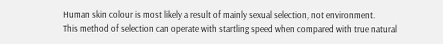Human skin colour is most likely a result of mainly sexual selection, not environment.
This method of selection can operate with startling speed when compared with true natural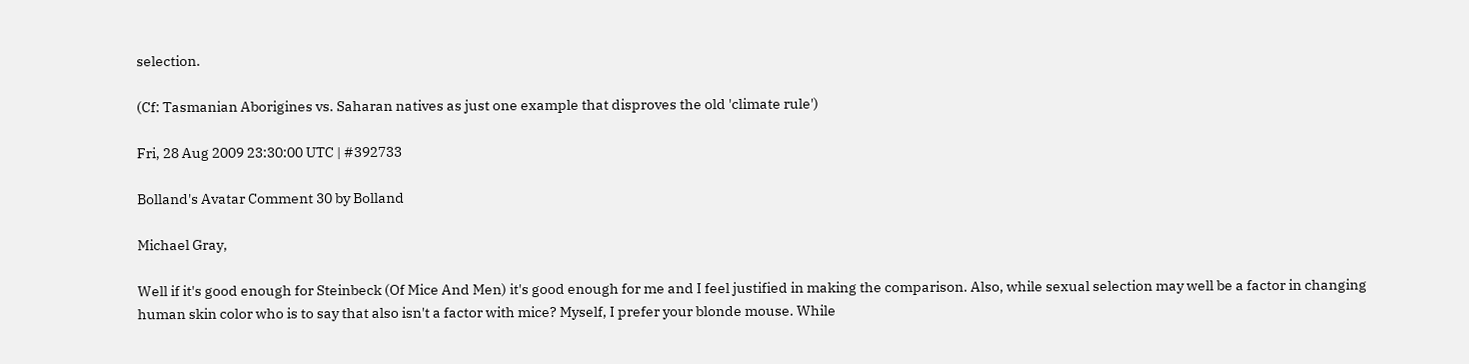selection.

(Cf: Tasmanian Aborigines vs. Saharan natives as just one example that disproves the old 'climate rule')

Fri, 28 Aug 2009 23:30:00 UTC | #392733

Bolland's Avatar Comment 30 by Bolland

Michael Gray,

Well if it's good enough for Steinbeck (Of Mice And Men) it's good enough for me and I feel justified in making the comparison. Also, while sexual selection may well be a factor in changing human skin color who is to say that also isn't a factor with mice? Myself, I prefer your blonde mouse. While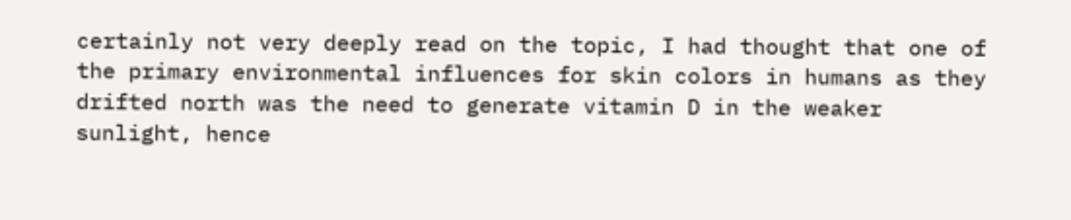certainly not very deeply read on the topic, I had thought that one of the primary environmental influences for skin colors in humans as they drifted north was the need to generate vitamin D in the weaker sunlight, hence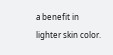a benefit in lighter skin color.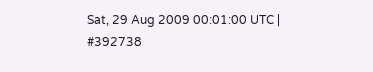Sat, 29 Aug 2009 00:01:00 UTC | #392738